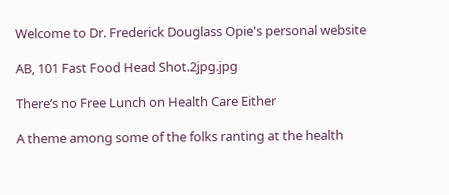Welcome to Dr. Frederick Douglass Opie's personal website

AB, 101 Fast Food Head Shot.2jpg.jpg

There’s no Free Lunch on Health Care Either

A theme among some of the folks ranting at the health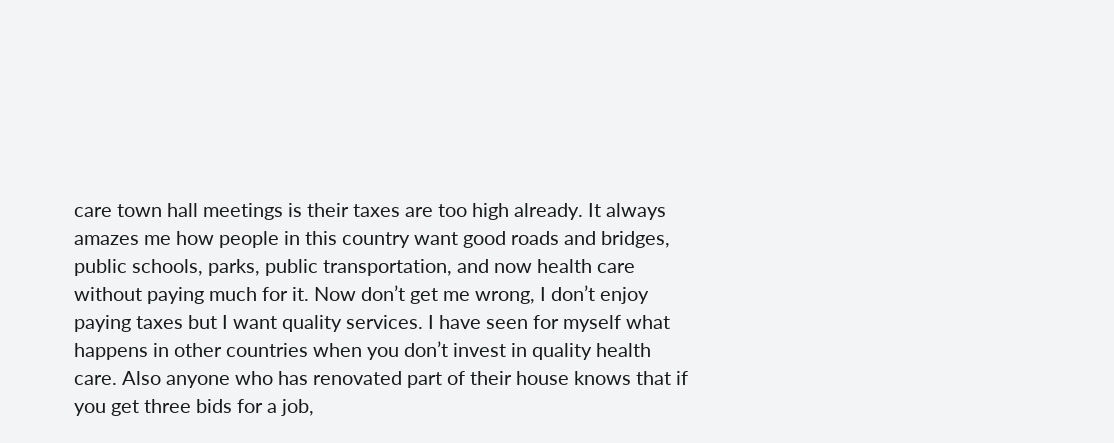care town hall meetings is their taxes are too high already. It always amazes me how people in this country want good roads and bridges, public schools, parks, public transportation, and now health care without paying much for it. Now don’t get me wrong, I don’t enjoy paying taxes but I want quality services. I have seen for myself what happens in other countries when you don’t invest in quality health care. Also anyone who has renovated part of their house knows that if you get three bids for a job,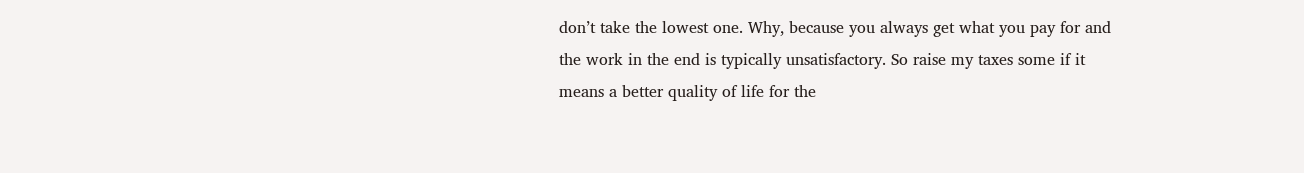don’t take the lowest one. Why, because you always get what you pay for and the work in the end is typically unsatisfactory. So raise my taxes some if it means a better quality of life for the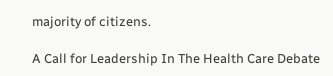majority of citizens.

A Call for Leadership In The Health Care Debate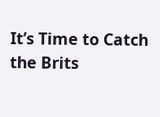It’s Time to Catch the Brits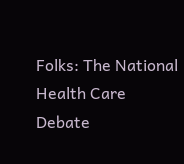Folks: The National Health Care Debate